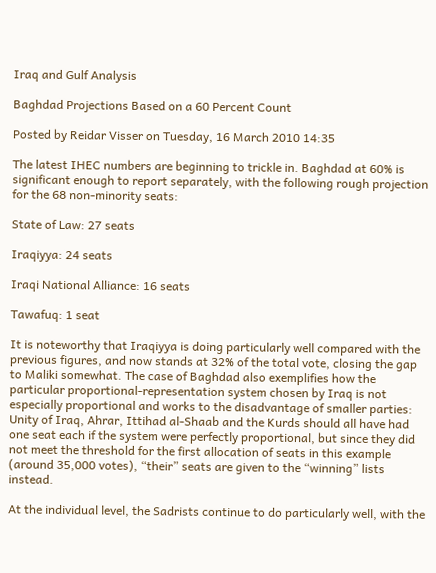Iraq and Gulf Analysis

Baghdad Projections Based on a 60 Percent Count

Posted by Reidar Visser on Tuesday, 16 March 2010 14:35

The latest IHEC numbers are beginning to trickle in. Baghdad at 60% is significant enough to report separately, with the following rough projection for the 68 non-minority seats:

State of Law: 27 seats

Iraqiyya: 24 seats

Iraqi National Alliance: 16 seats

Tawafuq: 1 seat

It is noteworthy that Iraqiyya is doing particularly well compared with the previous figures, and now stands at 32% of the total vote, closing the gap to Maliki somewhat. The case of Baghdad also exemplifies how the particular proportional-representation system chosen by Iraq is not especially proportional and works to the disadvantage of smaller parties: Unity of Iraq, Ahrar, Ittihad al-Shaab and the Kurds should all have had one seat each if the system were perfectly proportional, but since they did not meet the threshold for the first allocation of seats in this example (around 35,000 votes), “their” seats are given to the “winning” lists instead.

At the individual level, the Sadrists continue to do particularly well, with the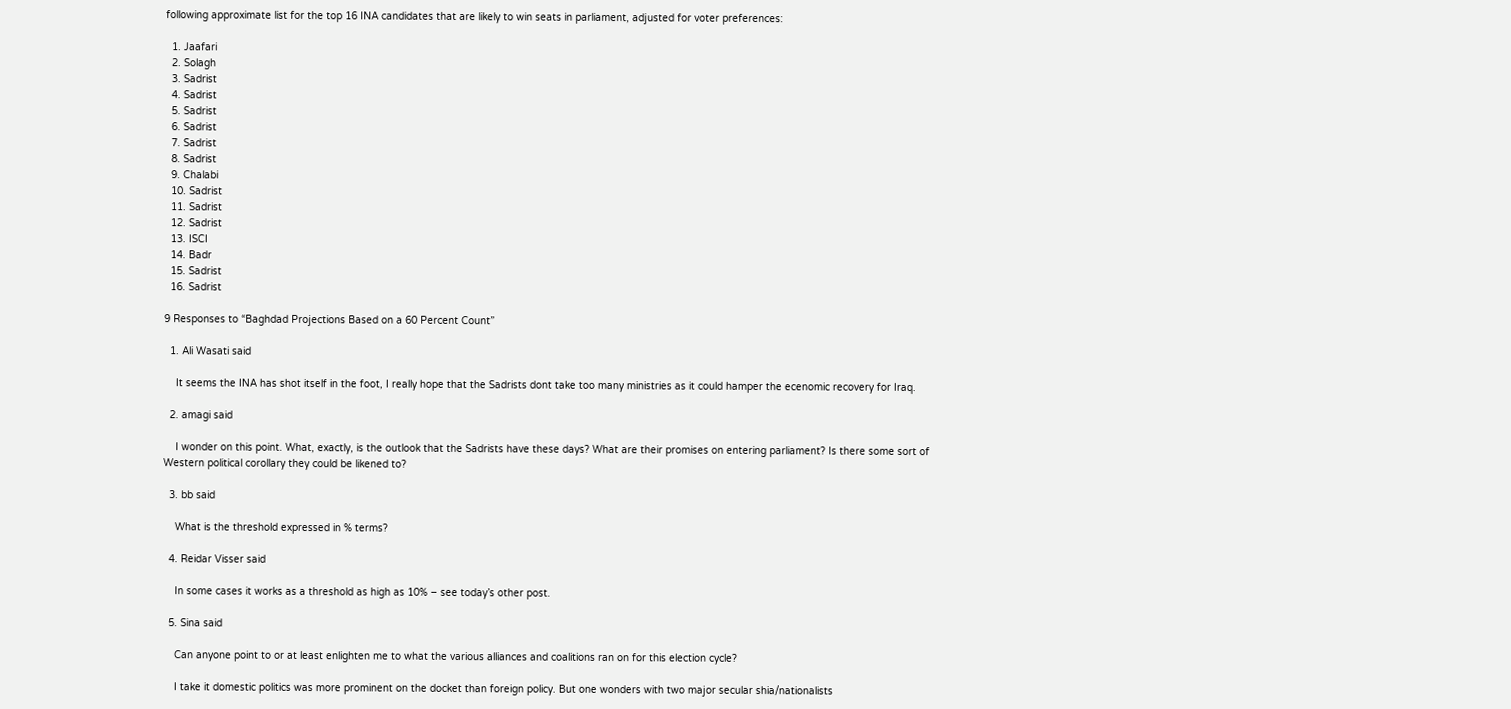following approximate list for the top 16 INA candidates that are likely to win seats in parliament, adjusted for voter preferences:

  1. Jaafari
  2. Solagh
  3. Sadrist
  4. Sadrist
  5. Sadrist
  6. Sadrist
  7. Sadrist
  8. Sadrist
  9. Chalabi
  10. Sadrist
  11. Sadrist
  12. Sadrist
  13. ISCI
  14. Badr
  15. Sadrist
  16. Sadrist

9 Responses to “Baghdad Projections Based on a 60 Percent Count”

  1. Ali Wasati said

    It seems the INA has shot itself in the foot, I really hope that the Sadrists dont take too many ministries as it could hamper the ecenomic recovery for Iraq.

  2. amagi said

    I wonder on this point. What, exactly, is the outlook that the Sadrists have these days? What are their promises on entering parliament? Is there some sort of Western political corollary they could be likened to?

  3. bb said

    What is the threshold expressed in % terms?

  4. Reidar Visser said

    In some cases it works as a threshold as high as 10% – see today’s other post.

  5. Sina said

    Can anyone point to or at least enlighten me to what the various alliances and coalitions ran on for this election cycle?

    I take it domestic politics was more prominent on the docket than foreign policy. But one wonders with two major secular shia/nationalists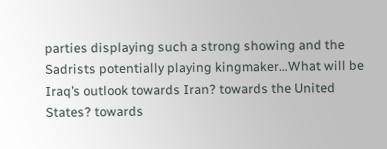parties displaying such a strong showing and the Sadrists potentially playing kingmaker…What will be Iraq’s outlook towards Iran? towards the United States? towards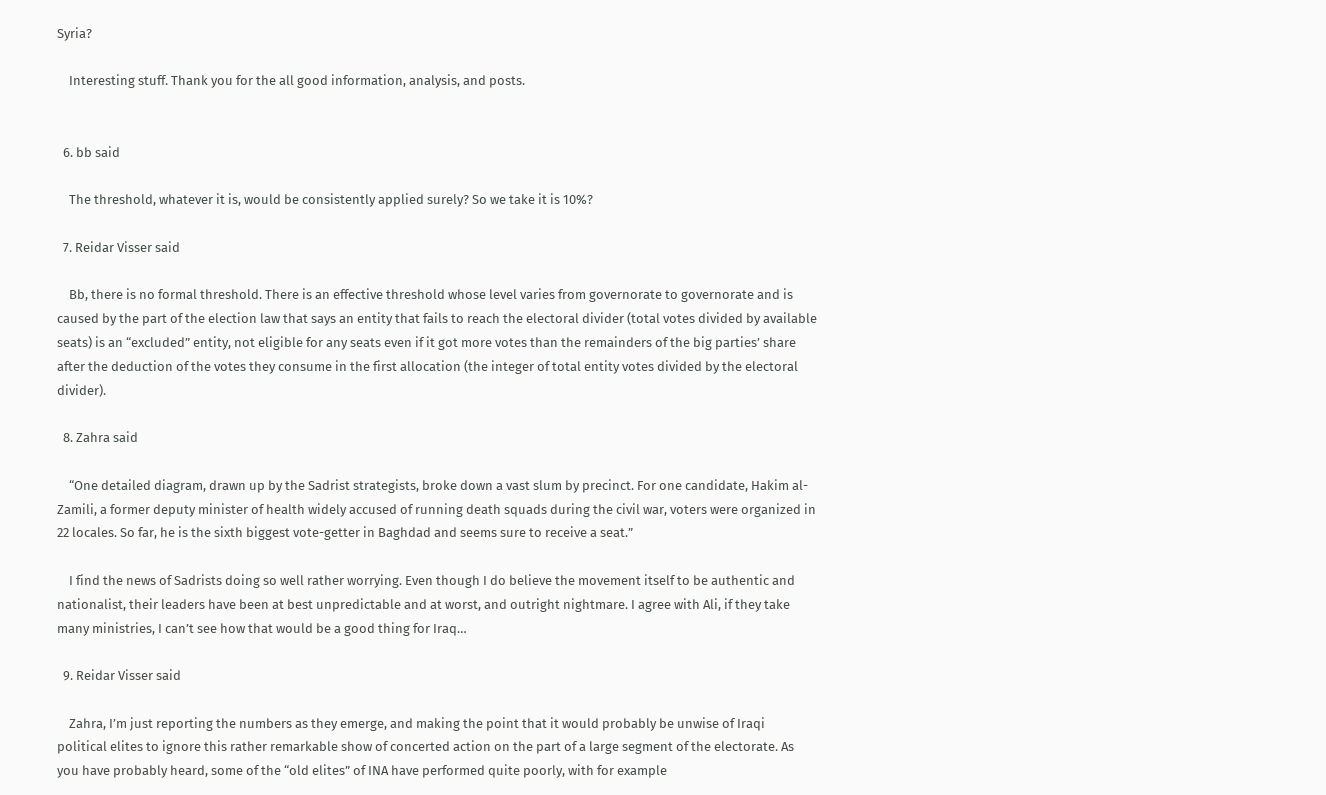Syria?

    Interesting stuff. Thank you for the all good information, analysis, and posts.


  6. bb said

    The threshold, whatever it is, would be consistently applied surely? So we take it is 10%?

  7. Reidar Visser said

    Bb, there is no formal threshold. There is an effective threshold whose level varies from governorate to governorate and is caused by the part of the election law that says an entity that fails to reach the electoral divider (total votes divided by available seats) is an “excluded” entity, not eligible for any seats even if it got more votes than the remainders of the big parties’ share after the deduction of the votes they consume in the first allocation (the integer of total entity votes divided by the electoral divider).

  8. Zahra said

    “One detailed diagram, drawn up by the Sadrist strategists, broke down a vast slum by precinct. For one candidate, Hakim al-Zamili, a former deputy minister of health widely accused of running death squads during the civil war, voters were organized in 22 locales. So far, he is the sixth biggest vote-getter in Baghdad and seems sure to receive a seat.”

    I find the news of Sadrists doing so well rather worrying. Even though I do believe the movement itself to be authentic and nationalist, their leaders have been at best unpredictable and at worst, and outright nightmare. I agree with Ali, if they take many ministries, I can’t see how that would be a good thing for Iraq…

  9. Reidar Visser said

    Zahra, I’m just reporting the numbers as they emerge, and making the point that it would probably be unwise of Iraqi political elites to ignore this rather remarkable show of concerted action on the part of a large segment of the electorate. As you have probably heard, some of the “old elites” of INA have performed quite poorly, with for example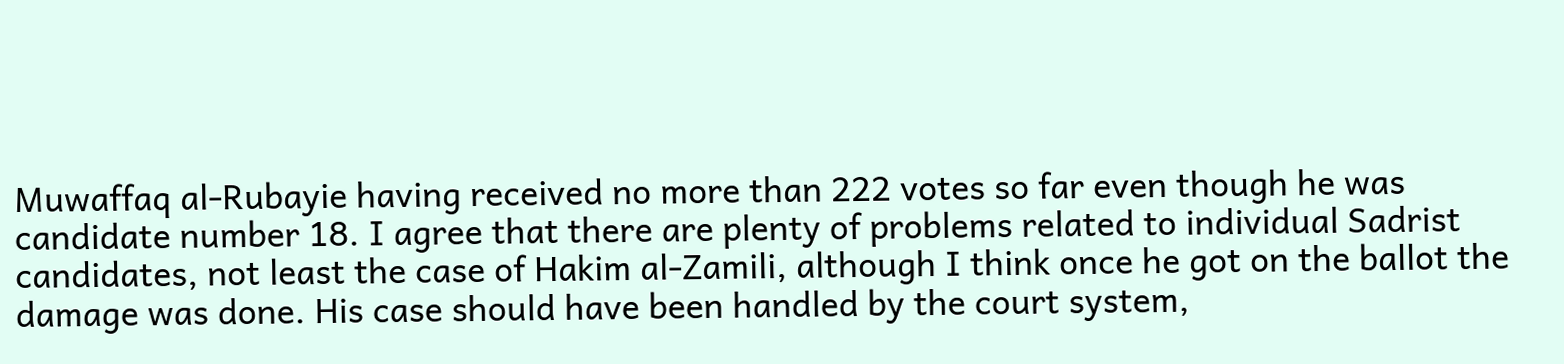Muwaffaq al-Rubayie having received no more than 222 votes so far even though he was candidate number 18. I agree that there are plenty of problems related to individual Sadrist candidates, not least the case of Hakim al-Zamili, although I think once he got on the ballot the damage was done. His case should have been handled by the court system,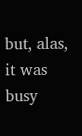but, alas, it was busy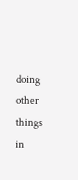doing other things in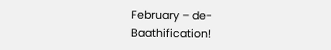February – de-Baathification!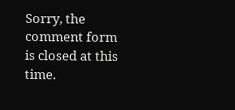Sorry, the comment form is closed at this time.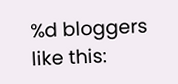%d bloggers like this: